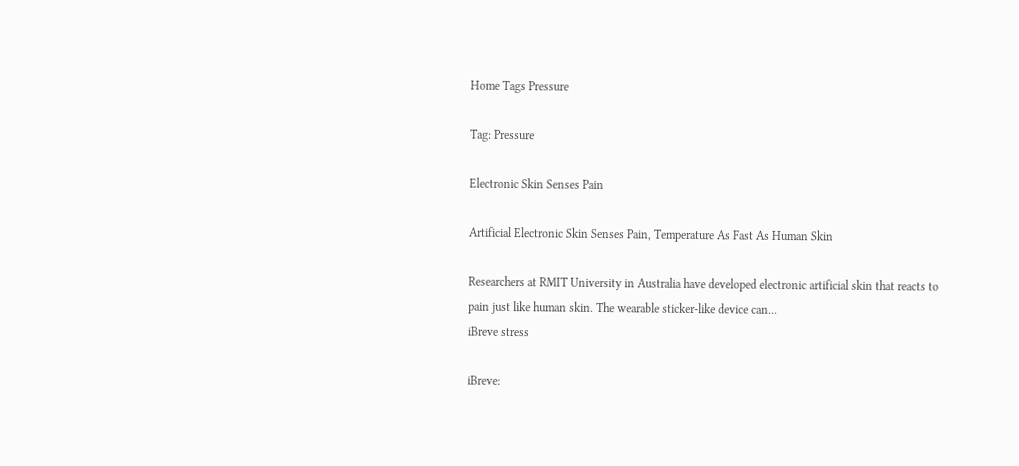Home Tags Pressure

Tag: Pressure

Electronic Skin Senses Pain

Artificial Electronic Skin Senses Pain, Temperature As Fast As Human Skin

Researchers at RMIT University in Australia have developed electronic artificial skin that reacts to pain just like human skin. The wearable sticker-like device can...
iBreve stress

iBreve: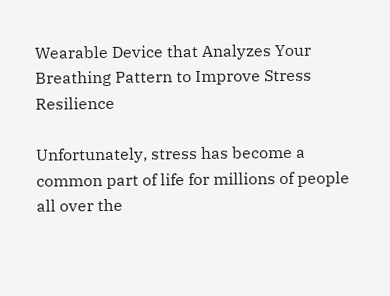Wearable Device that Analyzes Your Breathing Pattern to Improve Stress Resilience

Unfortunately, stress has become a common part of life for millions of people all over the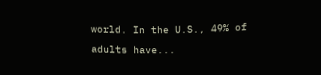world. In the U.S., 49% of adults have...